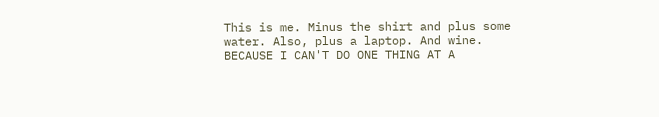This is me. Minus the shirt and plus some water. Also, plus a laptop. And wine. BECAUSE I CAN'T DO ONE THING AT A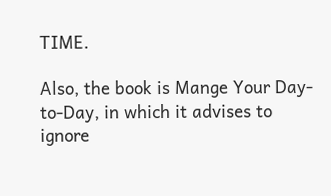TIME.

Also, the book is Mange Your Day-to-Day, in which it advises to ignore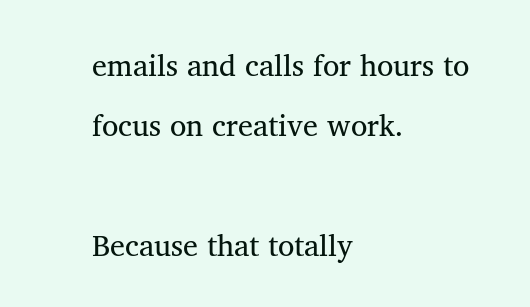emails and calls for hours to focus on creative work.

Because that totally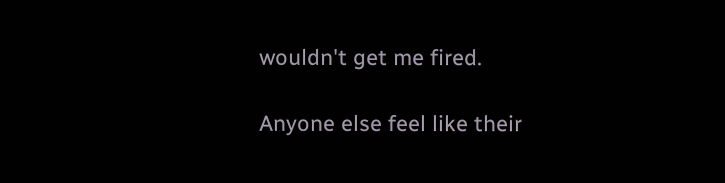wouldn't get me fired.

Anyone else feel like their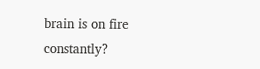brain is on fire constantly?